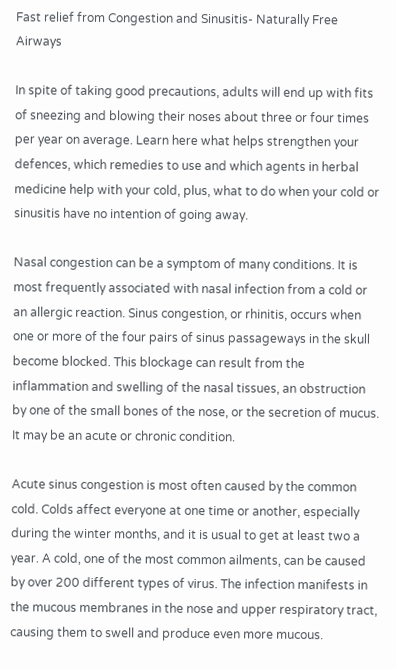Fast relief from Congestion and Sinusitis- Naturally Free Airways

In spite of taking good precautions, adults will end up with fits of sneezing and blowing their noses about three or four times per year on average. Learn here what helps strengthen your defences, which remedies to use and which agents in herbal medicine help with your cold, plus, what to do when your cold or sinusitis have no intention of going away.

Nasal congestion can be a symptom of many conditions. It is most frequently associated with nasal infection from a cold or an allergic reaction. Sinus congestion, or rhinitis, occurs when one or more of the four pairs of sinus passageways in the skull become blocked. This blockage can result from the inflammation and swelling of the nasal tissues, an obstruction by one of the small bones of the nose, or the secretion of mucus. It may be an acute or chronic condition.

Acute sinus congestion is most often caused by the common cold. Colds affect everyone at one time or another, especially during the winter months, and it is usual to get at least two a year. A cold, one of the most common ailments, can be caused by over 200 different types of virus. The infection manifests in the mucous membranes in the nose and upper respiratory tract, causing them to swell and produce even more mucous.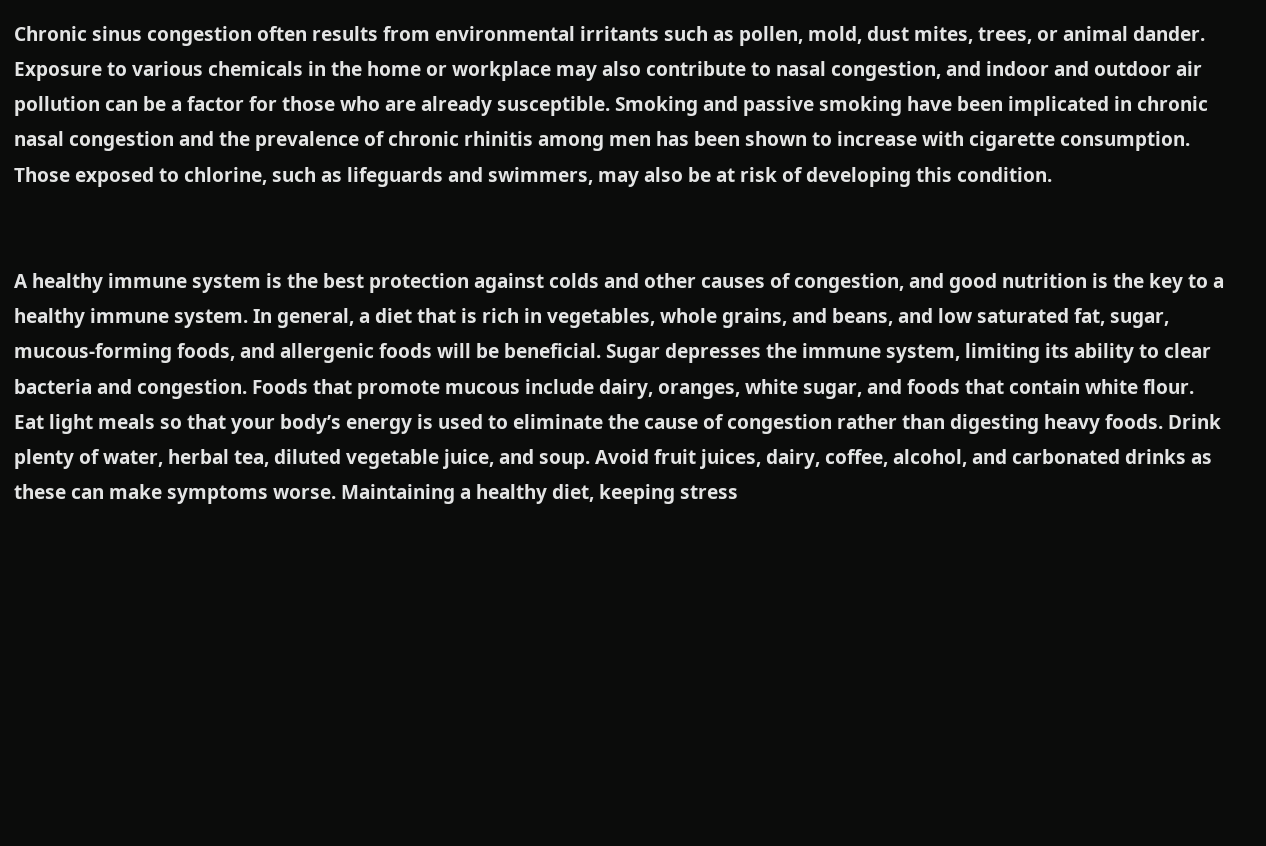Chronic sinus congestion often results from environmental irritants such as pollen, mold, dust mites, trees, or animal dander. Exposure to various chemicals in the home or workplace may also contribute to nasal congestion, and indoor and outdoor air pollution can be a factor for those who are already susceptible. Smoking and passive smoking have been implicated in chronic nasal congestion and the prevalence of chronic rhinitis among men has been shown to increase with cigarette consumption. Those exposed to chlorine, such as lifeguards and swimmers, may also be at risk of developing this condition.


A healthy immune system is the best protection against colds and other causes of congestion, and good nutrition is the key to a healthy immune system. In general, a diet that is rich in vegetables, whole grains, and beans, and low saturated fat, sugar, mucous-forming foods, and allergenic foods will be beneficial. Sugar depresses the immune system, limiting its ability to clear bacteria and congestion. Foods that promote mucous include dairy, oranges, white sugar, and foods that contain white flour. Eat light meals so that your body’s energy is used to eliminate the cause of congestion rather than digesting heavy foods. Drink plenty of water, herbal tea, diluted vegetable juice, and soup. Avoid fruit juices, dairy, coffee, alcohol, and carbonated drinks as these can make symptoms worse. Maintaining a healthy diet, keeping stress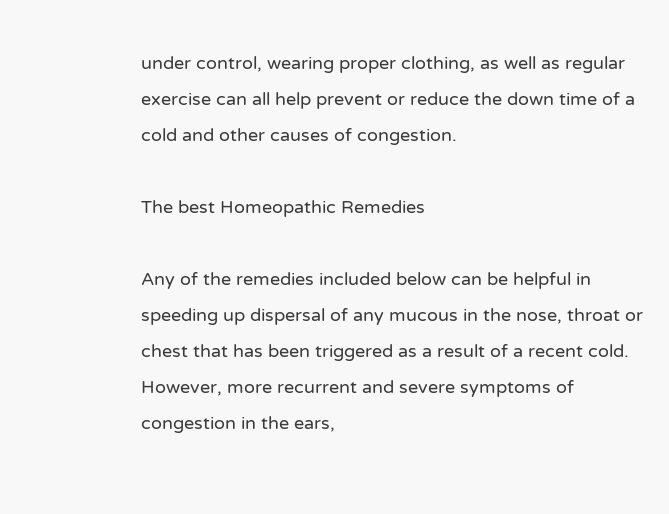under control, wearing proper clothing, as well as regular exercise can all help prevent or reduce the down time of a cold and other causes of congestion.

The best Homeopathic Remedies

Any of the remedies included below can be helpful in speeding up dispersal of any mucous in the nose, throat or chest that has been triggered as a result of a recent cold. However, more recurrent and severe symptoms of congestion in the ears,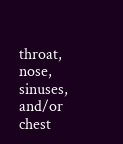throat, nose, sinuses, and/or chest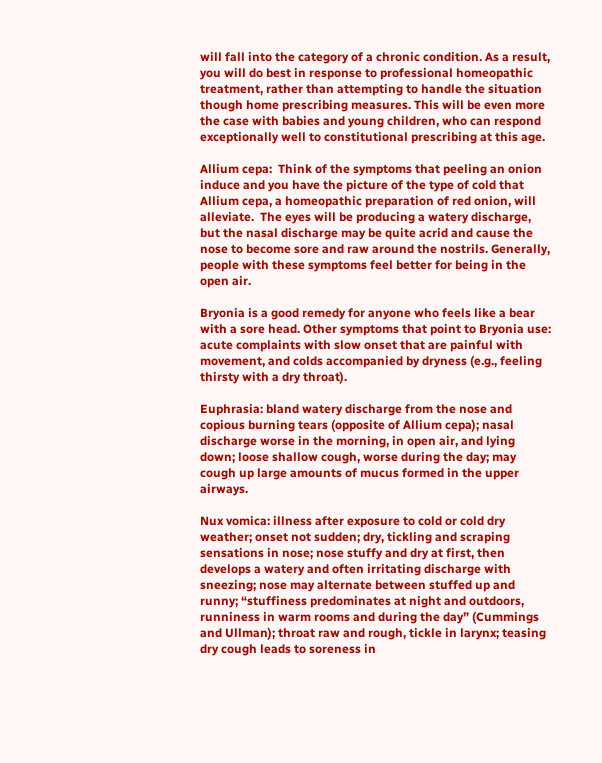will fall into the category of a chronic condition. As a result, you will do best in response to professional homeopathic treatment, rather than attempting to handle the situation though home prescribing measures. This will be even more the case with babies and young children, who can respond exceptionally well to constitutional prescribing at this age.

Allium cepa:  Think of the symptoms that peeling an onion induce and you have the picture of the type of cold that Allium cepa, a homeopathic preparation of red onion, will alleviate.  The eyes will be producing a watery discharge, but the nasal discharge may be quite acrid and cause the nose to become sore and raw around the nostrils. Generally, people with these symptoms feel better for being in the open air.

Bryonia is a good remedy for anyone who feels like a bear with a sore head. Other symptoms that point to Bryonia use: acute complaints with slow onset that are painful with movement, and colds accompanied by dryness (e.g., feeling thirsty with a dry throat).

Euphrasia: bland watery discharge from the nose and copious burning tears (opposite of Allium cepa); nasal discharge worse in the morning, in open air, and lying down; loose shallow cough, worse during the day; may cough up large amounts of mucus formed in the upper airways.

Nux vomica: illness after exposure to cold or cold dry weather; onset not sudden; dry, tickling and scraping sensations in nose; nose stuffy and dry at first, then develops a watery and often irritating discharge with sneezing; nose may alternate between stuffed up and runny; “stuffiness predominates at night and outdoors, runniness in warm rooms and during the day” (Cummings and Ullman); throat raw and rough, tickle in larynx; teasing dry cough leads to soreness in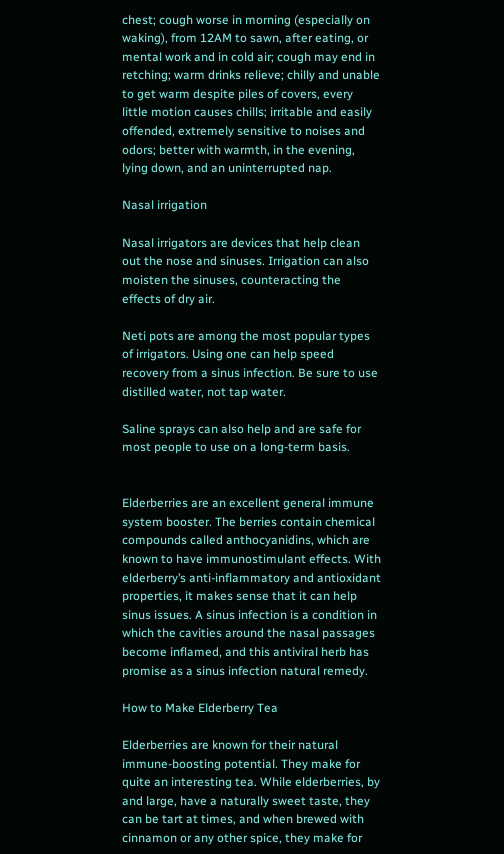chest; cough worse in morning (especially on waking), from 12AM to sawn, after eating, or mental work and in cold air; cough may end in retching; warm drinks relieve; chilly and unable to get warm despite piles of covers, every little motion causes chills; irritable and easily offended, extremely sensitive to noises and odors; better with warmth, in the evening, lying down, and an uninterrupted nap.

Nasal irrigation

Nasal irrigators are devices that help clean out the nose and sinuses. Irrigation can also moisten the sinuses, counteracting the effects of dry air.

Neti pots are among the most popular types of irrigators. Using one can help speed recovery from a sinus infection. Be sure to use distilled water, not tap water.

Saline sprays can also help and are safe for most people to use on a long-term basis.


Elderberries are an excellent general immune system booster. The berries contain chemical compounds called anthocyanidins, which are known to have immunostimulant effects. With elderberry’s anti-inflammatory and antioxidant properties, it makes sense that it can help sinus issues. A sinus infection is a condition in which the cavities around the nasal passages become inflamed, and this antiviral herb has promise as a sinus infection natural remedy.

How to Make Elderberry Tea

Elderberries are known for their natural immune-boosting potential. They make for quite an interesting tea. While elderberries, by and large, have a naturally sweet taste, they can be tart at times, and when brewed with cinnamon or any other spice, they make for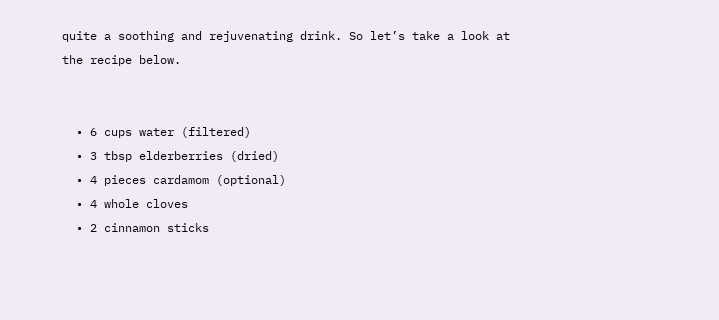quite a soothing and rejuvenating drink. So let’s take a look at the recipe below.


  • 6 cups water (filtered)
  • 3 tbsp elderberries (dried)
  • 4 pieces cardamom (optional)
  • 4 whole cloves
  • 2 cinnamon sticks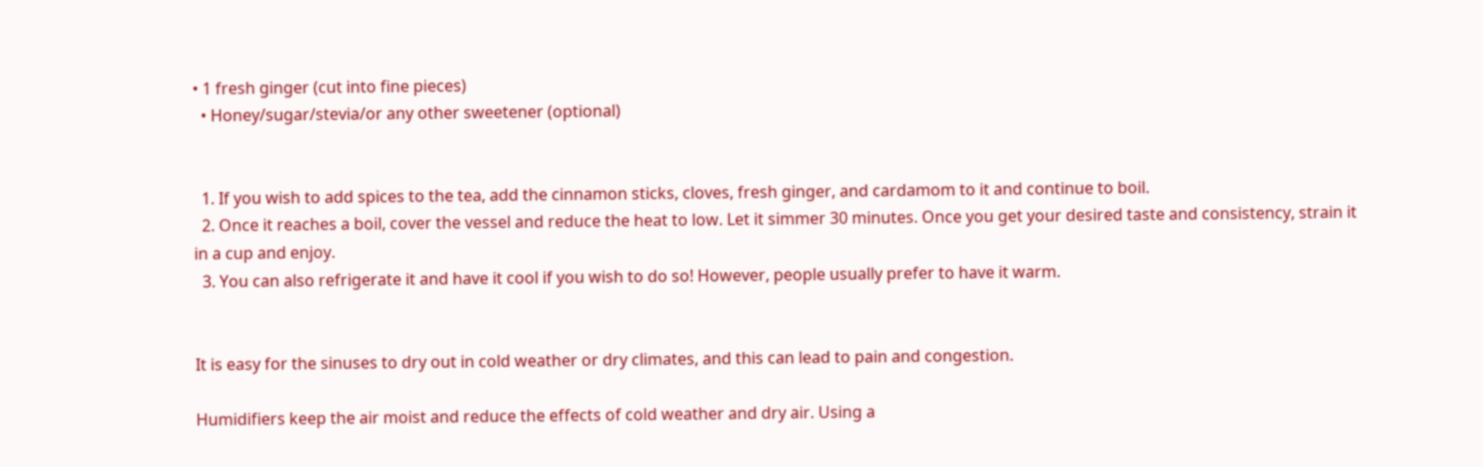• 1 fresh ginger (cut into fine pieces)
  • Honey/sugar/stevia/or any other sweetener (optional)


  1. If you wish to add spices to the tea, add the cinnamon sticks, cloves, fresh ginger, and cardamom to it and continue to boil.
  2. Once it reaches a boil, cover the vessel and reduce the heat to low. Let it simmer 30 minutes. Once you get your desired taste and consistency, strain it in a cup and enjoy.
  3. You can also refrigerate it and have it cool if you wish to do so! However, people usually prefer to have it warm.


It is easy for the sinuses to dry out in cold weather or dry climates, and this can lead to pain and congestion.

Humidifiers keep the air moist and reduce the effects of cold weather and dry air. Using a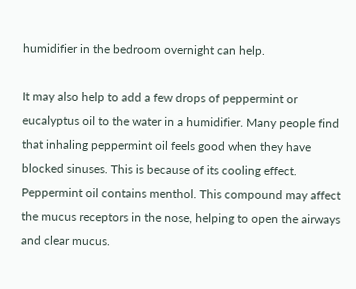humidifier in the bedroom overnight can help.

It may also help to add a few drops of peppermint or eucalyptus oil to the water in a humidifier. Many people find that inhaling peppermint oil feels good when they have blocked sinuses. This is because of its cooling effect. Peppermint oil contains menthol. This compound may affect the mucus receptors in the nose, helping to open the airways and clear mucus.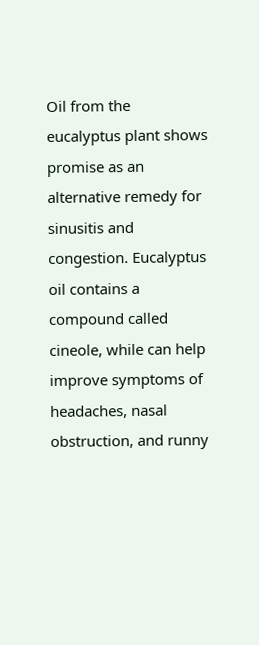Oil from the eucalyptus plant shows promise as an alternative remedy for sinusitis and congestion. Eucalyptus oil contains a compound called cineole, while can help improve symptoms of headaches, nasal obstruction, and runny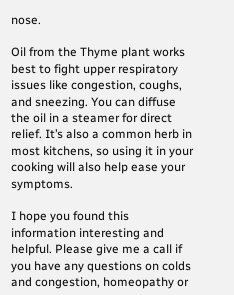nose.

Oil from the Thyme plant works best to fight upper respiratory issues like congestion, coughs, and sneezing. You can diffuse the oil in a steamer for direct relief. It’s also a common herb in most kitchens, so using it in your cooking will also help ease your symptoms.

I hope you found this information interesting and helpful. Please give me a call if you have any questions on colds and congestion, homeopathy or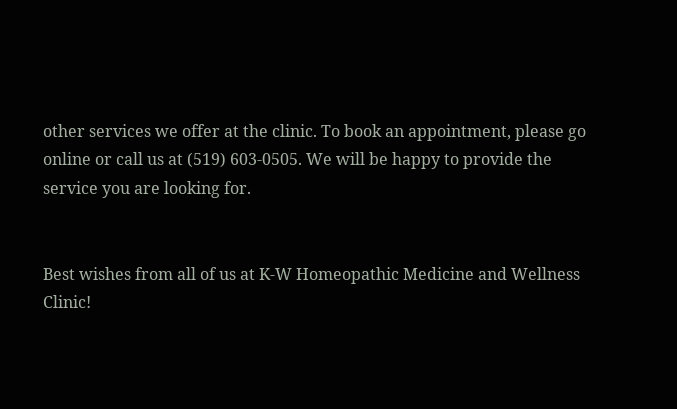other services we offer at the clinic. To book an appointment, please go online or call us at (519) 603-0505. We will be happy to provide the service you are looking for.


Best wishes from all of us at K-W Homeopathic Medicine and Wellness Clinic!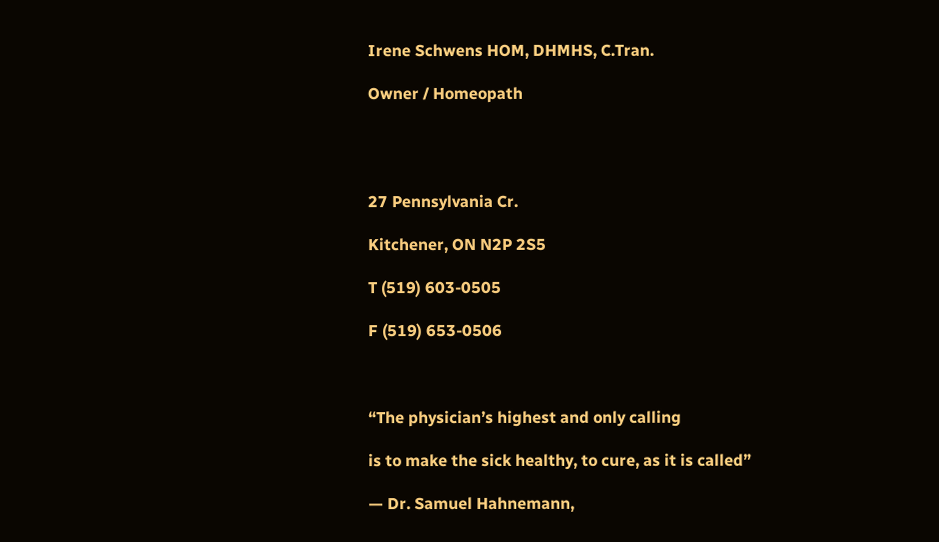Irene Schwens HOM, DHMHS, C.Tran.

Owner / Homeopath




27 Pennsylvania Cr.

Kitchener, ON N2P 2S5

T (519) 603-0505

F (519) 653-0506



“The physician’s highest and only calling

is to make the sick healthy, to cure, as it is called”

— Dr. Samuel Hahnemann,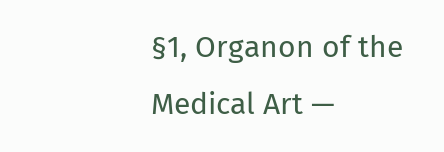§1, Organon of the Medical Art —